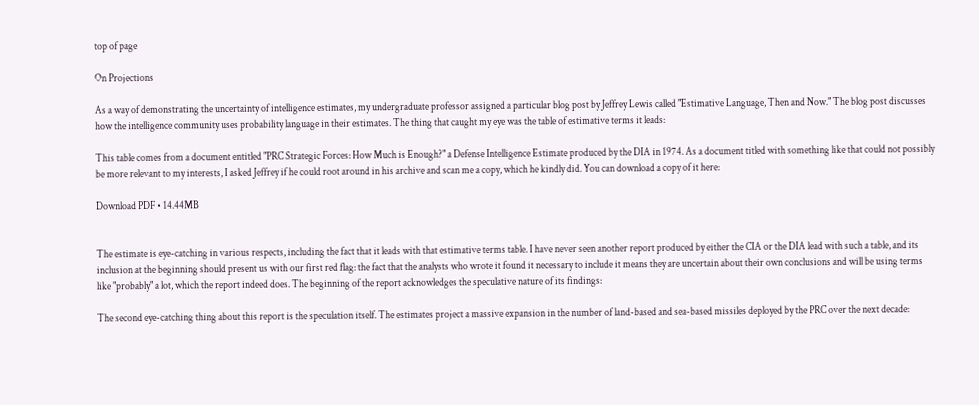top of page

On Projections

As a way of demonstrating the uncertainty of intelligence estimates, my undergraduate professor assigned a particular blog post by Jeffrey Lewis called "Estimative Language, Then and Now." The blog post discusses how the intelligence community uses probability language in their estimates. The thing that caught my eye was the table of estimative terms it leads:

This table comes from a document entitled "PRC Strategic Forces: How Much is Enough?" a Defense Intelligence Estimate produced by the DIA in 1974. As a document titled with something like that could not possibly be more relevant to my interests, I asked Jeffrey if he could root around in his archive and scan me a copy, which he kindly did. You can download a copy of it here:

Download PDF • 14.44MB


The estimate is eye-catching in various respects, including the fact that it leads with that estimative terms table. I have never seen another report produced by either the CIA or the DIA lead with such a table, and its inclusion at the beginning should present us with our first red flag: the fact that the analysts who wrote it found it necessary to include it means they are uncertain about their own conclusions and will be using terms like "probably" a lot, which the report indeed does. The beginning of the report acknowledges the speculative nature of its findings:

The second eye-catching thing about this report is the speculation itself. The estimates project a massive expansion in the number of land-based and sea-based missiles deployed by the PRC over the next decade: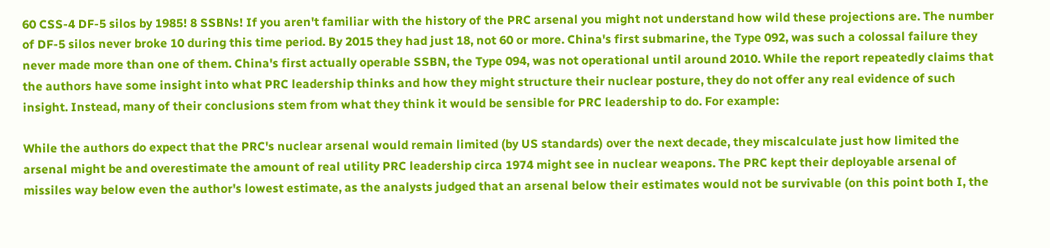60 CSS-4 DF-5 silos by 1985! 8 SSBNs! If you aren't familiar with the history of the PRC arsenal you might not understand how wild these projections are. The number of DF-5 silos never broke 10 during this time period. By 2015 they had just 18, not 60 or more. China's first submarine, the Type 092, was such a colossal failure they never made more than one of them. China's first actually operable SSBN, the Type 094, was not operational until around 2010. While the report repeatedly claims that the authors have some insight into what PRC leadership thinks and how they might structure their nuclear posture, they do not offer any real evidence of such insight. Instead, many of their conclusions stem from what they think it would be sensible for PRC leadership to do. For example:

While the authors do expect that the PRC's nuclear arsenal would remain limited (by US standards) over the next decade, they miscalculate just how limited the arsenal might be and overestimate the amount of real utility PRC leadership circa 1974 might see in nuclear weapons. The PRC kept their deployable arsenal of missiles way below even the author's lowest estimate, as the analysts judged that an arsenal below their estimates would not be survivable (on this point both I, the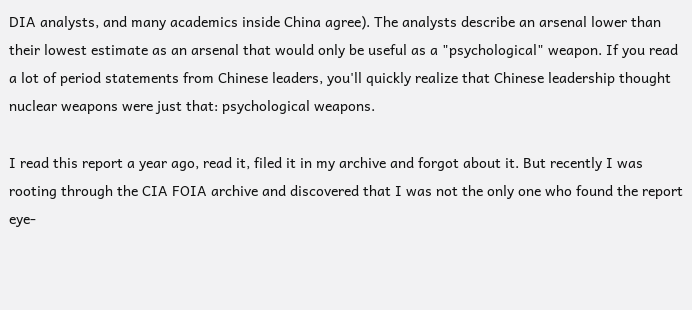DIA analysts, and many academics inside China agree). The analysts describe an arsenal lower than their lowest estimate as an arsenal that would only be useful as a "psychological" weapon. If you read a lot of period statements from Chinese leaders, you'll quickly realize that Chinese leadership thought nuclear weapons were just that: psychological weapons.

I read this report a year ago, read it, filed it in my archive and forgot about it. But recently I was rooting through the CIA FOIA archive and discovered that I was not the only one who found the report eye-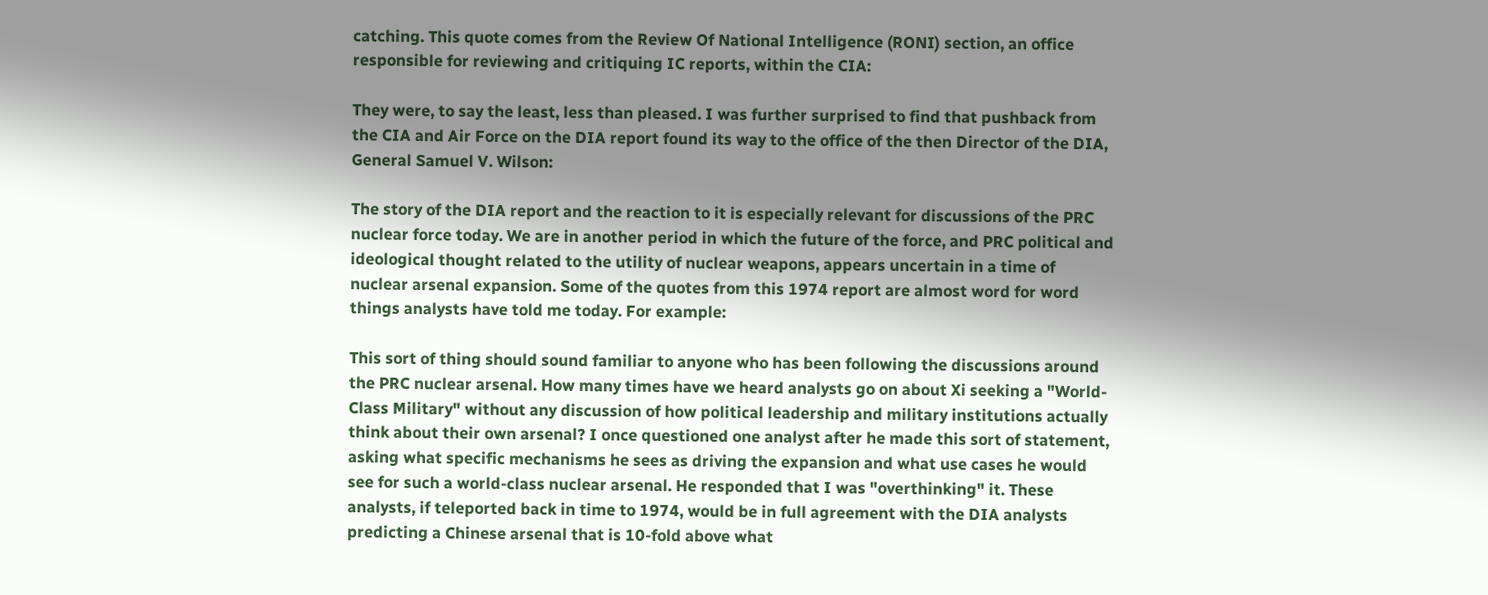catching. This quote comes from the Review Of National Intelligence (RONI) section, an office responsible for reviewing and critiquing IC reports, within the CIA:

They were, to say the least, less than pleased. I was further surprised to find that pushback from the CIA and Air Force on the DIA report found its way to the office of the then Director of the DIA, General Samuel V. Wilson:

The story of the DIA report and the reaction to it is especially relevant for discussions of the PRC nuclear force today. We are in another period in which the future of the force, and PRC political and ideological thought related to the utility of nuclear weapons, appears uncertain in a time of nuclear arsenal expansion. Some of the quotes from this 1974 report are almost word for word things analysts have told me today. For example:

This sort of thing should sound familiar to anyone who has been following the discussions around the PRC nuclear arsenal. How many times have we heard analysts go on about Xi seeking a "World-Class Military" without any discussion of how political leadership and military institutions actually think about their own arsenal? I once questioned one analyst after he made this sort of statement, asking what specific mechanisms he sees as driving the expansion and what use cases he would see for such a world-class nuclear arsenal. He responded that I was "overthinking" it. These analysts, if teleported back in time to 1974, would be in full agreement with the DIA analysts predicting a Chinese arsenal that is 10-fold above what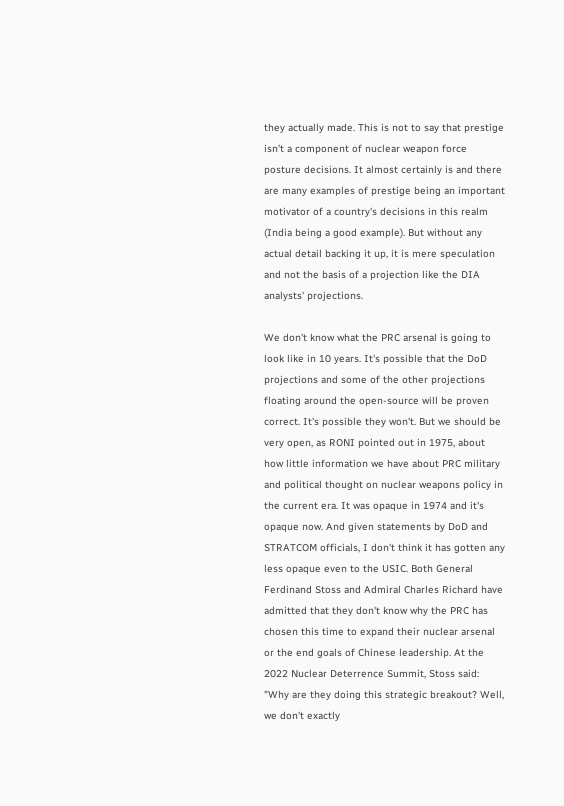they actually made. This is not to say that prestige isn't a component of nuclear weapon force posture decisions. It almost certainly is and there are many examples of prestige being an important motivator of a country's decisions in this realm (India being a good example). But without any actual detail backing it up, it is mere speculation and not the basis of a projection like the DIA analysts' projections.

We don't know what the PRC arsenal is going to look like in 10 years. It's possible that the DoD projections and some of the other projections floating around the open-source will be proven correct. It's possible they won't. But we should be very open, as RONI pointed out in 1975, about how little information we have about PRC military and political thought on nuclear weapons policy in the current era. It was opaque in 1974 and it's opaque now. And given statements by DoD and STRATCOM officials, I don't think it has gotten any less opaque even to the USIC. Both General Ferdinand Stoss and Admiral Charles Richard have admitted that they don't know why the PRC has chosen this time to expand their nuclear arsenal or the end goals of Chinese leadership. At the 2022 Nuclear Deterrence Summit, Stoss said: "Why are they doing this strategic breakout? Well, we don't exactly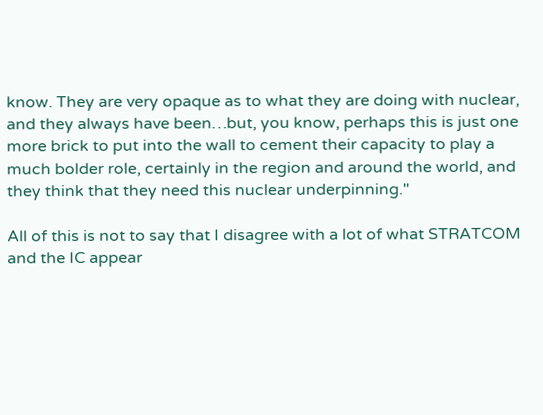know. They are very opaque as to what they are doing with nuclear, and they always have been…but, you know, perhaps this is just one more brick to put into the wall to cement their capacity to play a much bolder role, certainly in the region and around the world, and they think that they need this nuclear underpinning."

All of this is not to say that I disagree with a lot of what STRATCOM and the IC appear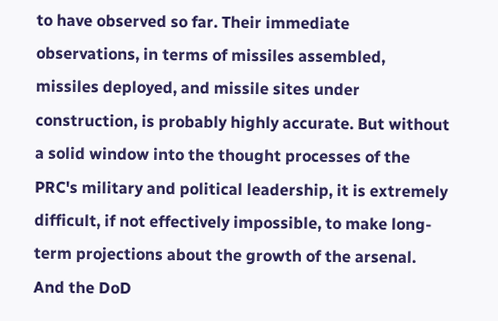to have observed so far. Their immediate observations, in terms of missiles assembled, missiles deployed, and missile sites under construction, is probably highly accurate. But without a solid window into the thought processes of the PRC's military and political leadership, it is extremely difficult, if not effectively impossible, to make long-term projections about the growth of the arsenal. And the DoD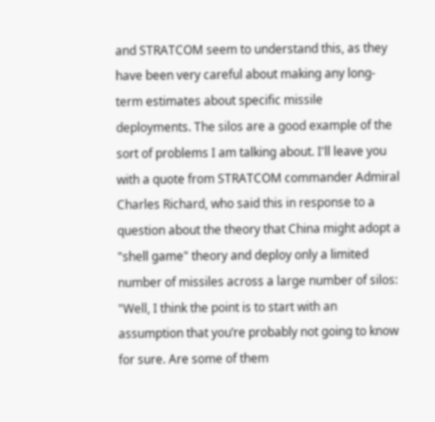and STRATCOM seem to understand this, as they have been very careful about making any long-term estimates about specific missile deployments. The silos are a good example of the sort of problems I am talking about. I'll leave you with a quote from STRATCOM commander Admiral Charles Richard, who said this in response to a question about the theory that China might adopt a "shell game" theory and deploy only a limited number of missiles across a large number of silos: "Well, I think the point is to start with an assumption that you’re probably not going to know for sure. Are some of them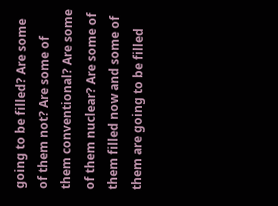going to be filled? Are some of them not? Are some of them conventional? Are some of them nuclear? Are some of them filled now and some of them are going to be filled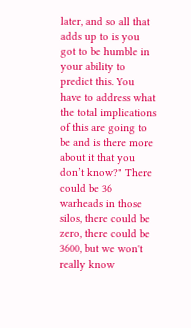later, and so all that adds up to is you got to be humble in your ability to predict this. You have to address what the total implications of this are going to be and is there more about it that you don’t know?" There could be 36 warheads in those silos, there could be zero, there could be 3600, but we won't really know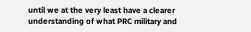until we at the very least have a clearer understanding of what PRC military and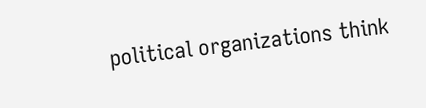political organizations think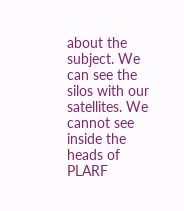about the subject. We can see the silos with our satellites. We cannot see inside the heads of PLARF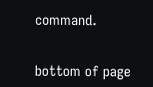command.


bottom of page